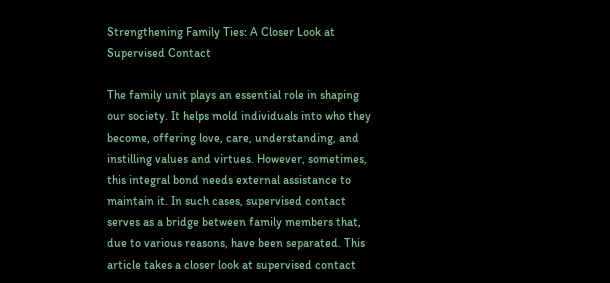Strengthening Family Ties: A Closer Look at Supervised Contact

The family unit plays an essential role in shaping our society. It helps mold individuals into who they become, offering love, care, understanding, and instilling values and virtues. However, sometimes, this integral bond needs external assistance to maintain it. In such cases, supervised contact serves as a bridge between family members that, due to various reasons, have been separated. This article takes a closer look at supervised contact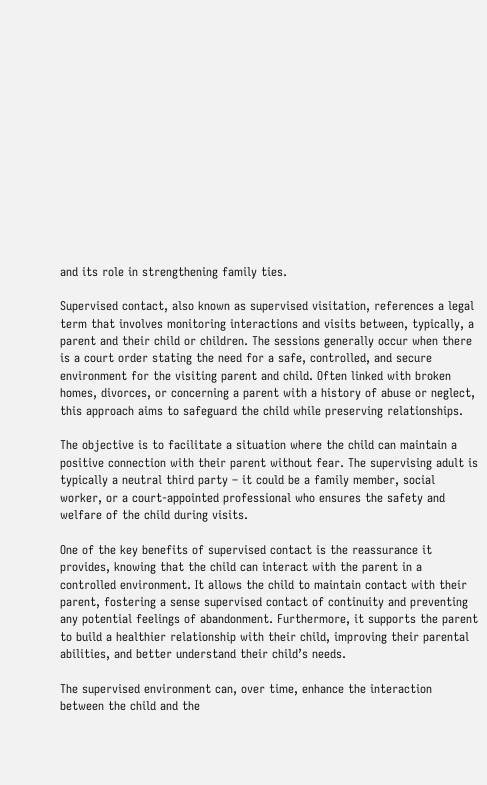and its role in strengthening family ties.

Supervised contact, also known as supervised visitation, references a legal term that involves monitoring interactions and visits between, typically, a parent and their child or children. The sessions generally occur when there is a court order stating the need for a safe, controlled, and secure environment for the visiting parent and child. Often linked with broken homes, divorces, or concerning a parent with a history of abuse or neglect, this approach aims to safeguard the child while preserving relationships.

The objective is to facilitate a situation where the child can maintain a positive connection with their parent without fear. The supervising adult is typically a neutral third party – it could be a family member, social worker, or a court-appointed professional who ensures the safety and welfare of the child during visits.

One of the key benefits of supervised contact is the reassurance it provides, knowing that the child can interact with the parent in a controlled environment. It allows the child to maintain contact with their parent, fostering a sense supervised contact of continuity and preventing any potential feelings of abandonment. Furthermore, it supports the parent to build a healthier relationship with their child, improving their parental abilities, and better understand their child’s needs.

The supervised environment can, over time, enhance the interaction between the child and the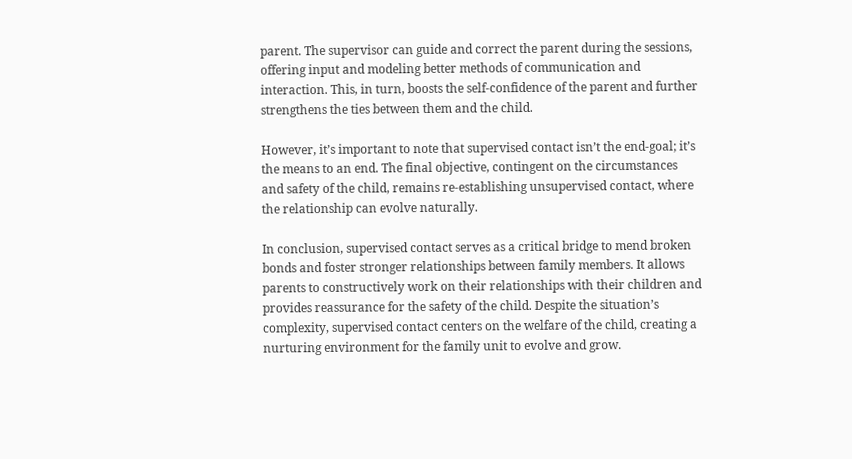parent. The supervisor can guide and correct the parent during the sessions, offering input and modeling better methods of communication and interaction. This, in turn, boosts the self-confidence of the parent and further strengthens the ties between them and the child.

However, it’s important to note that supervised contact isn’t the end-goal; it’s the means to an end. The final objective, contingent on the circumstances and safety of the child, remains re-establishing unsupervised contact, where the relationship can evolve naturally.

In conclusion, supervised contact serves as a critical bridge to mend broken bonds and foster stronger relationships between family members. It allows parents to constructively work on their relationships with their children and provides reassurance for the safety of the child. Despite the situation’s complexity, supervised contact centers on the welfare of the child, creating a nurturing environment for the family unit to evolve and grow.